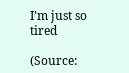I’m just so tired

(Source: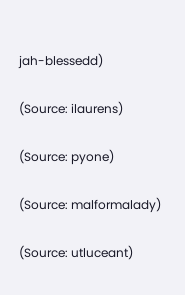jah-blessedd)

(Source: ilaurens)

(Source: pyone)

(Source: malformalady)

(Source: utluceant)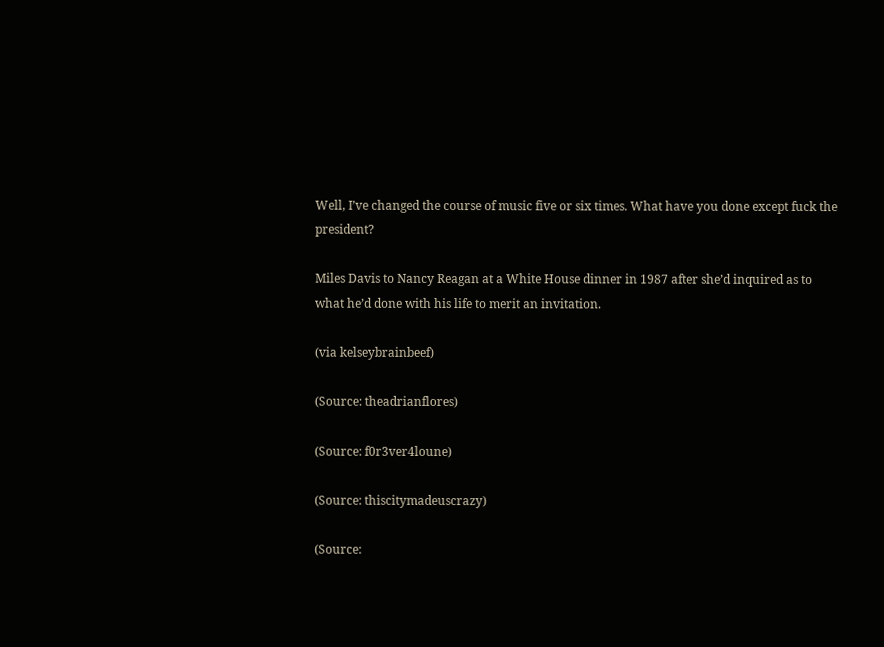Well, I’ve changed the course of music five or six times. What have you done except fuck the president?

Miles Davis to Nancy Reagan at a White House dinner in 1987 after she’d inquired as to what he’d done with his life to merit an invitation.

(via kelseybrainbeef)

(Source: theadrianflores)

(Source: f0r3ver4loune)

(Source: thiscitymadeuscrazy)

(Source: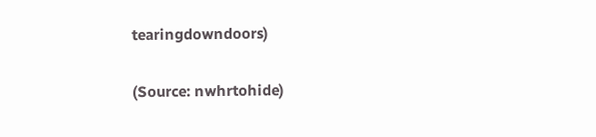tearingdowndoors)

(Source: nwhrtohide)